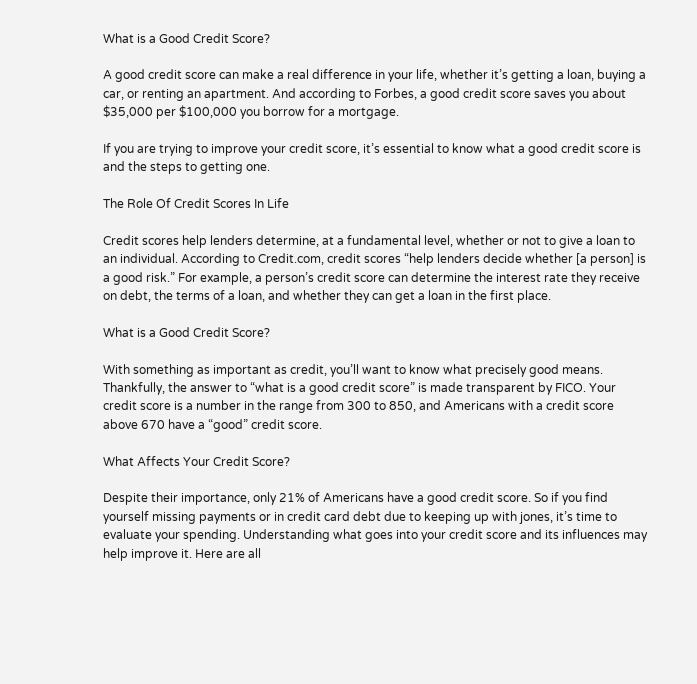What is a Good Credit Score?

A good credit score can make a real difference in your life, whether it’s getting a loan, buying a car, or renting an apartment. And according to Forbes, a good credit score saves you about $35,000 per $100,000 you borrow for a mortgage.

If you are trying to improve your credit score, it’s essential to know what a good credit score is and the steps to getting one.

The Role Of Credit Scores In Life

Credit scores help lenders determine, at a fundamental level, whether or not to give a loan to an individual. According to Credit.com, credit scores “help lenders decide whether [a person] is a good risk.” For example, a person’s credit score can determine the interest rate they receive on debt, the terms of a loan, and whether they can get a loan in the first place.

What is a Good Credit Score?

With something as important as credit, you’ll want to know what precisely good means. Thankfully, the answer to “what is a good credit score” is made transparent by FICO. Your credit score is a number in the range from 300 to 850, and Americans with a credit score above 670 have a “good” credit score.

What Affects Your Credit Score?

Despite their importance, only 21% of Americans have a good credit score. So if you find yourself missing payments or in credit card debt due to keeping up with jones, it’s time to evaluate your spending. Understanding what goes into your credit score and its influences may help improve it. Here are all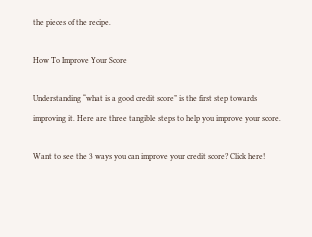the pieces of the recipe.

How To Improve Your Score

Understanding “what is a good credit score” is the first step towards improving it. Here are three tangible steps to help you improve your score.

Want to see the 3 ways you can improve your credit score? Click here!